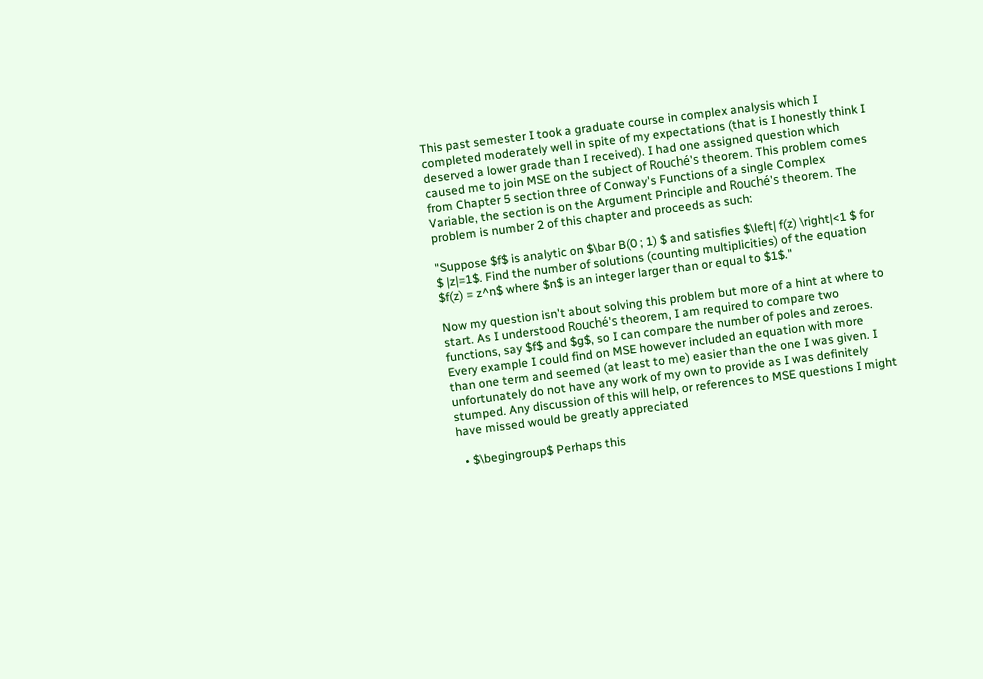This past semester I took a graduate course in complex analysis which I completed moderately well in spite of my expectations (that is I honestly think I deserved a lower grade than I received). I had one assigned question which caused me to join MSE on the subject of Rouché's theorem. This problem comes from Chapter 5 section three of Conway's Functions of a single Complex Variable, the section is on the Argument Principle and Rouché's theorem. The problem is number 2 of this chapter and proceeds as such:

"Suppose $f$ is analytic on $\bar B(0 ; 1) $ and satisfies $\left| f(z) \right|<1 $ for $ |z|=1$. Find the number of solutions (counting multiplicities) of the equation $f(z) = z^n$ where $n$ is an integer larger than or equal to $1$."

Now my question isn't about solving this problem but more of a hint at where to start. As I understood Rouché's theorem, I am required to compare two functions, say $f$ and $g$, so I can compare the number of poles and zeroes. Every example I could find on MSE however included an equation with more than one term and seemed (at least to me) easier than the one I was given. I unfortunately do not have any work of my own to provide as I was definitely stumped. Any discussion of this will help, or references to MSE questions I might have missed would be greatly appreciated

  • $\begingroup$ Perhaps this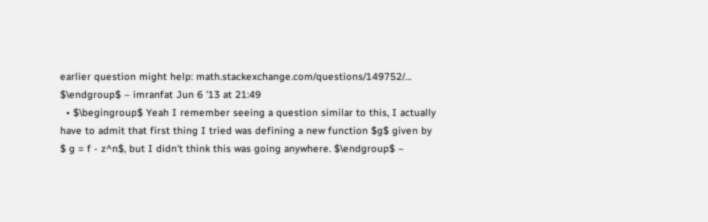earlier question might help: math.stackexchange.com/questions/149752/… $\endgroup$ – imranfat Jun 6 '13 at 21:49
  • $\begingroup$ Yeah I remember seeing a question similar to this, I actually have to admit that first thing I tried was defining a new function $g$ given by $ g = f - z^n$, but I didn't think this was going anywhere. $\endgroup$ –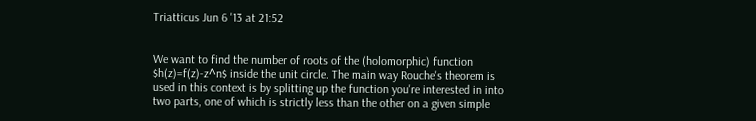Triatticus Jun 6 '13 at 21:52


We want to find the number of roots of the (holomorphic) function $h(z)=f(z)-z^n$ inside the unit circle. The main way Rouche's theorem is used in this context is by splitting up the function you're interested in into two parts, one of which is strictly less than the other on a given simple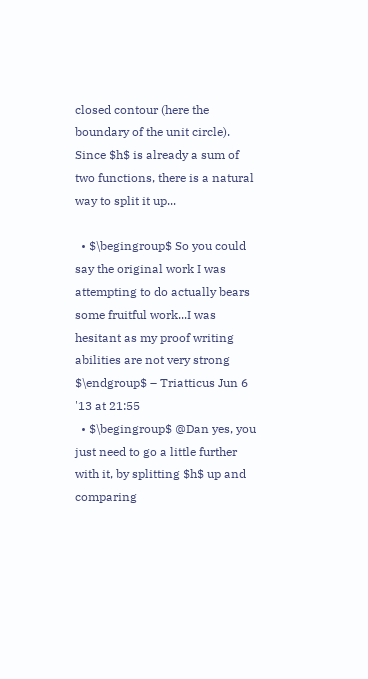closed contour (here the boundary of the unit circle). Since $h$ is already a sum of two functions, there is a natural way to split it up...

  • $\begingroup$ So you could say the original work I was attempting to do actually bears some fruitful work...I was hesitant as my proof writing abilities are not very strong $\endgroup$ – Triatticus Jun 6 '13 at 21:55
  • $\begingroup$ @Dan yes, you just need to go a little further with it, by splitting $h$ up and comparing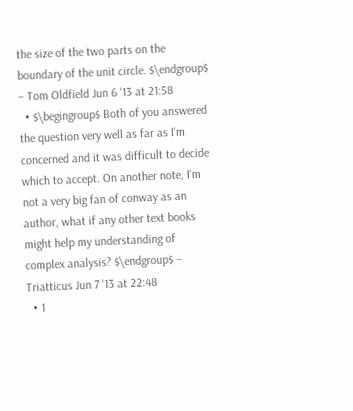the size of the two parts on the boundary of the unit circle. $\endgroup$ – Tom Oldfield Jun 6 '13 at 21:58
  • $\begingroup$ Both of you answered the question very well as far as I'm concerned and it was difficult to decide which to accept. On another note, I'm not a very big fan of conway as an author, what if any other text books might help my understanding of complex analysis? $\endgroup$ – Triatticus Jun 7 '13 at 22:48
  • 1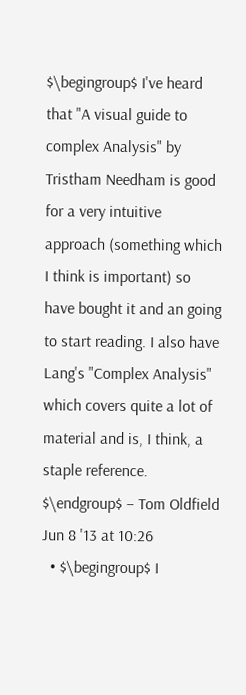$\begingroup$ I've heard that "A visual guide to complex Analysis" by Tristham Needham is good for a very intuitive approach (something which I think is important) so have bought it and an going to start reading. I also have Lang's "Complex Analysis" which covers quite a lot of material and is, I think, a staple reference. $\endgroup$ – Tom Oldfield Jun 8 '13 at 10:26
  • $\begingroup$ I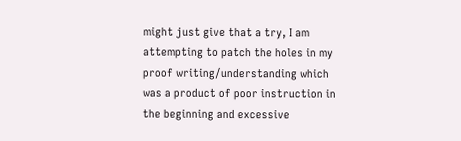might just give that a try, I am attempting to patch the holes in my proof writing/understanding which was a product of poor instruction in the beginning and excessive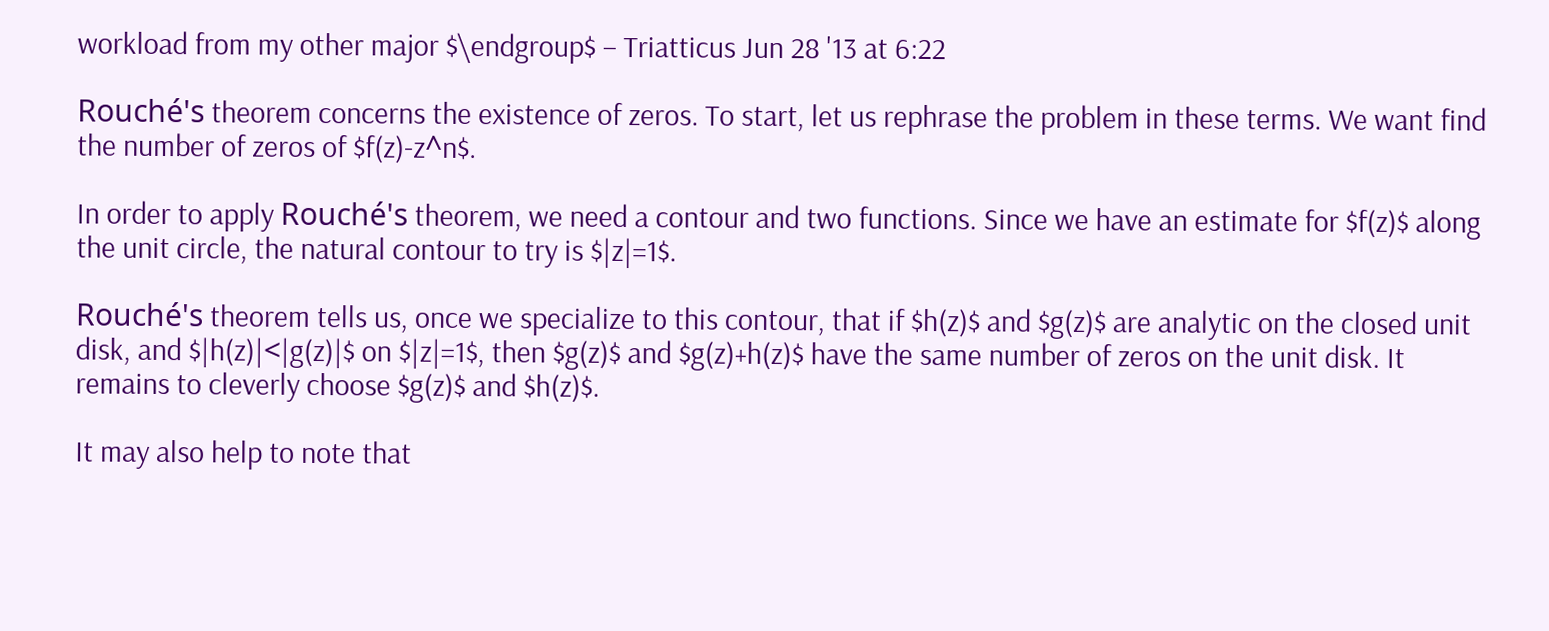workload from my other major $\endgroup$ – Triatticus Jun 28 '13 at 6:22

Rouché's theorem concerns the existence of zeros. To start, let us rephrase the problem in these terms. We want find the number of zeros of $f(z)-z^n$.

In order to apply Rouché's theorem, we need a contour and two functions. Since we have an estimate for $f(z)$ along the unit circle, the natural contour to try is $|z|=1$.

Rouché's theorem tells us, once we specialize to this contour, that if $h(z)$ and $g(z)$ are analytic on the closed unit disk, and $|h(z)|<|g(z)|$ on $|z|=1$, then $g(z)$ and $g(z)+h(z)$ have the same number of zeros on the unit disk. It remains to cleverly choose $g(z)$ and $h(z)$.

It may also help to note that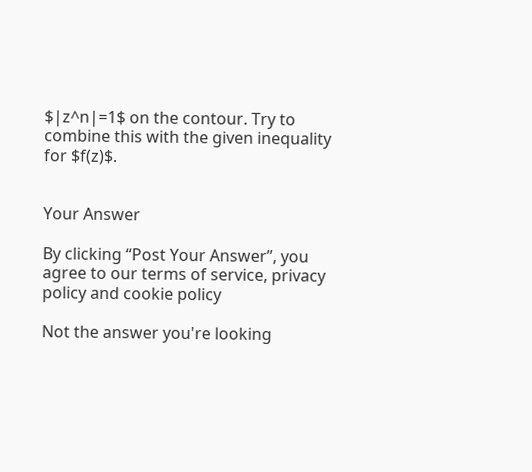$|z^n|=1$ on the contour. Try to combine this with the given inequality for $f(z)$.


Your Answer

By clicking “Post Your Answer”, you agree to our terms of service, privacy policy and cookie policy

Not the answer you're looking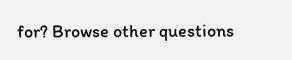for? Browse other questions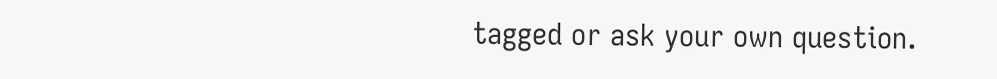tagged or ask your own question.